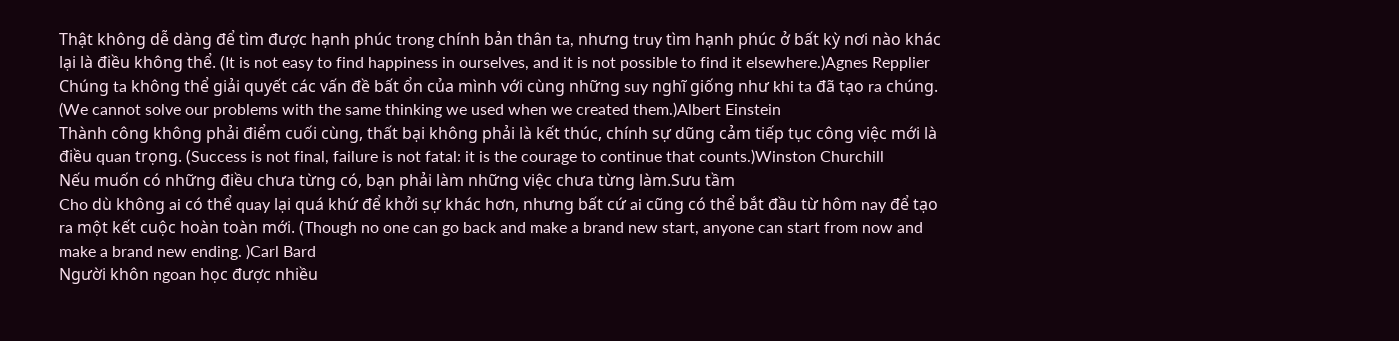Thật không dễ dàng để tìm được hạnh phúc trong chính bản thân ta, nhưng truy tìm hạnh phúc ở bất kỳ nơi nào khác lại là điều không thể. (It is not easy to find happiness in ourselves, and it is not possible to find it elsewhere.)Agnes Repplier
Chúng ta không thể giải quyết các vấn đề bất ổn của mình với cùng những suy nghĩ giống như khi ta đã tạo ra chúng. (We cannot solve our problems with the same thinking we used when we created them.)Albert Einstein
Thành công không phải điểm cuối cùng, thất bại không phải là kết thúc, chính sự dũng cảm tiếp tục công việc mới là điều quan trọng. (Success is not final, failure is not fatal: it is the courage to continue that counts.)Winston Churchill
Nếu muốn có những điều chưa từng có, bạn phải làm những việc chưa từng làm.Sưu tầm
Cho dù không ai có thể quay lại quá khứ để khởi sự khác hơn, nhưng bất cứ ai cũng có thể bắt đầu từ hôm nay để tạo ra một kết cuộc hoàn toàn mới. (Though no one can go back and make a brand new start, anyone can start from now and make a brand new ending. )Carl Bard
Người khôn ngoan học được nhiều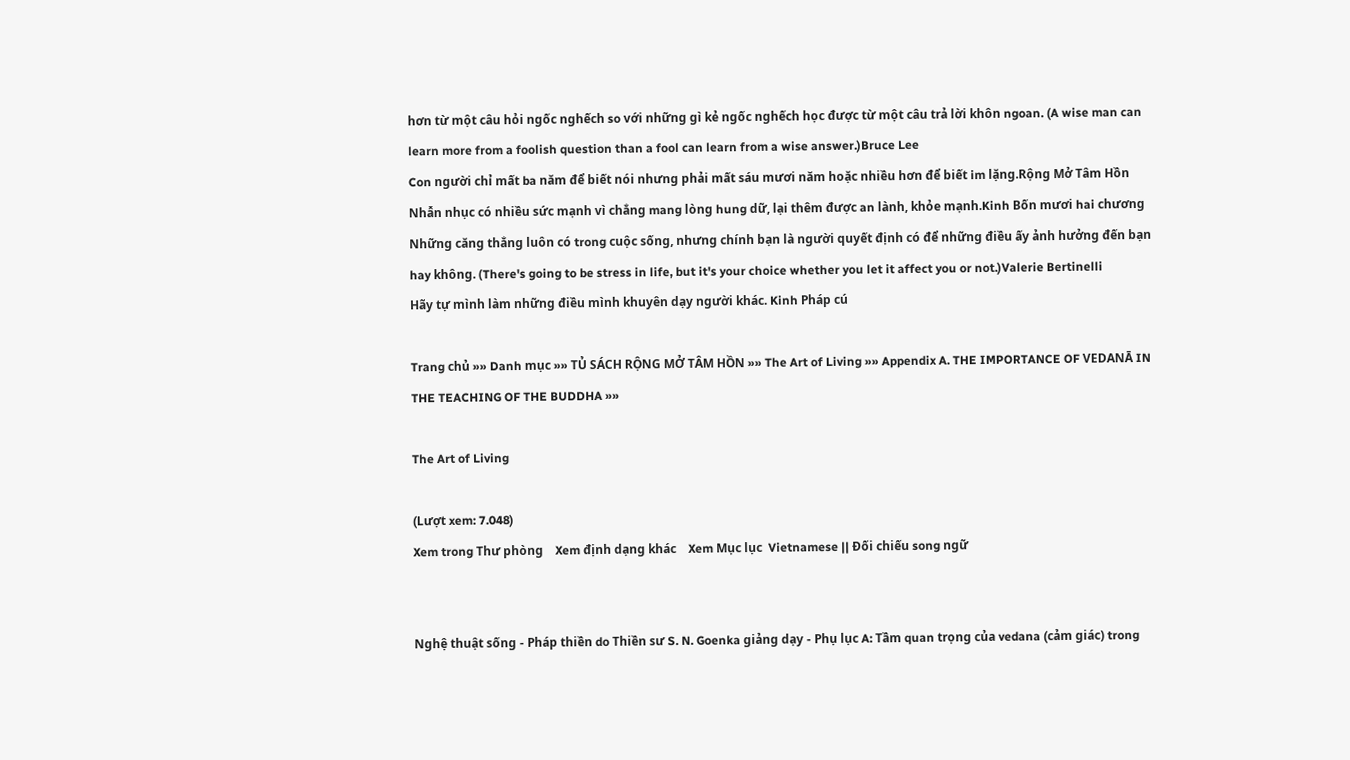hơn từ một câu hỏi ngốc nghếch so với những gì kẻ ngốc nghếch học được từ một câu trả lời khôn ngoan. (A wise man can learn more from a foolish question than a fool can learn from a wise answer.)Bruce Lee
Con người chỉ mất ba năm để biết nói nhưng phải mất sáu mươi năm hoặc nhiều hơn để biết im lặng.Rộng Mở Tâm Hồn
Nhẫn nhục có nhiều sức mạnh vì chẳng mang lòng hung dữ, lại thêm được an lành, khỏe mạnh.Kinh Bốn mươi hai chương
Những căng thẳng luôn có trong cuộc sống, nhưng chính bạn là người quyết định có để những điều ấy ảnh hưởng đến bạn hay không. (There's going to be stress in life, but it's your choice whether you let it affect you or not.)Valerie Bertinelli
Hãy tự mình làm những điều mình khuyên dạy người khác. Kinh Pháp cú

Trang chủ »» Danh mục »» TỦ SÁCH RỘNG MỞ TÂM HỒN »» The Art of Living »» Appendix A. THE IMPORTANCE OF VEDANĀ IN THE TEACHING OF THE BUDDHA »»

The Art of Living

(Lượt xem: 7.048)
Xem trong Thư phòng    Xem định dạng khác    Xem Mục lục  Vietnamese || Đối chiếu song ngữ


Nghệ thuật sống - Pháp thiền do Thiền sư S. N. Goenka giảng dạy - Phụ lục A: Tầm quan trọng của vedana (cảm giác) trong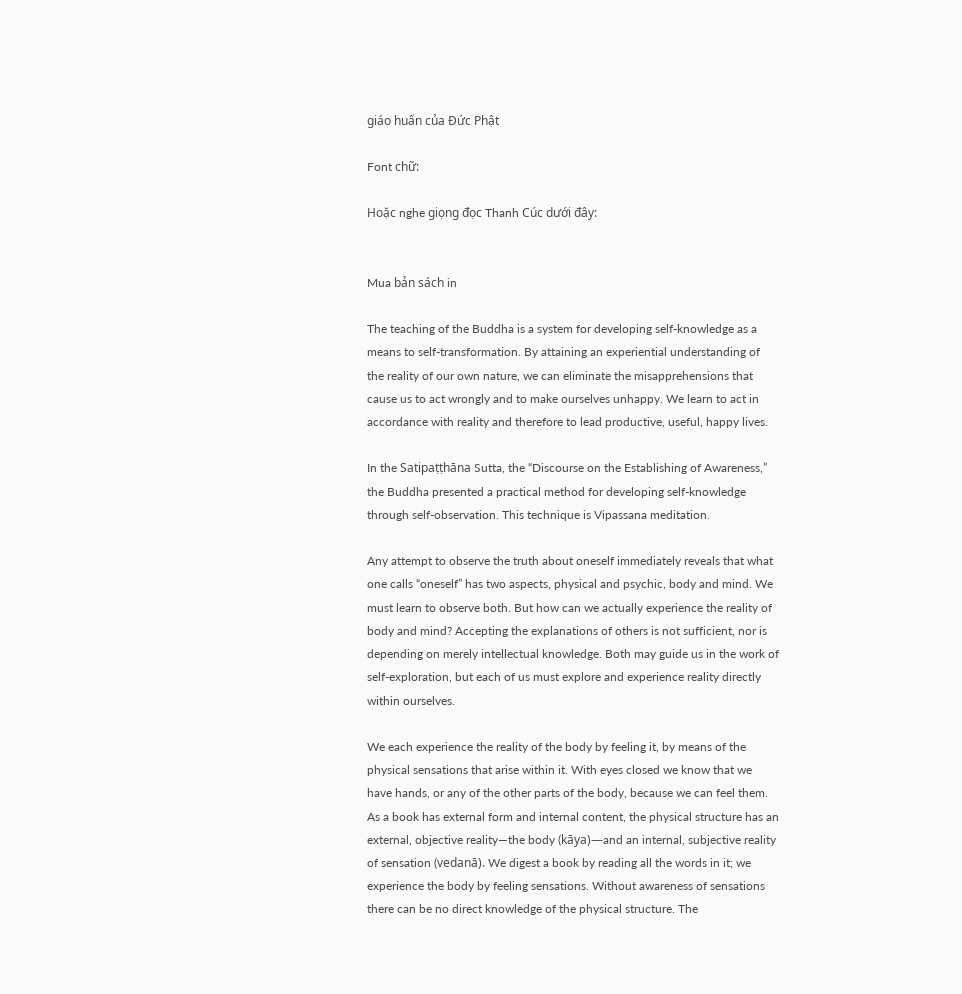giáo huấn của Đức Phật

Font chữ:

Hoặc nghe giọng đọc Thanh Cúc dưới đây:


Mua bản sách in

The teaching of the Buddha is a system for developing self-knowledge as a means to self-transformation. By attaining an experiential understanding of the reality of our own nature, we can eliminate the misapprehensions that cause us to act wrongly and to make ourselves unhappy. We learn to act in accordance with reality and therefore to lead productive, useful, happy lives.

In the Satipaṭṭhāna Sutta, the “Discourse on the Establishing of Awareness,” the Buddha presented a practical method for developing self-knowledge through self-observation. This technique is Vipassana meditation.

Any attempt to observe the truth about oneself immediately reveals that what one calls “oneself” has two aspects, physical and psychic, body and mind. We must learn to observe both. But how can we actually experience the reality of body and mind? Accepting the explanations of others is not sufficient, nor is depending on merely intellectual knowledge. Both may guide us in the work of self-exploration, but each of us must explore and experience reality directly within ourselves.

We each experience the reality of the body by feeling it, by means of the physical sensations that arise within it. With eyes closed we know that we have hands, or any of the other parts of the body, because we can feel them. As a book has external form and internal content, the physical structure has an external, objective reality—the body (kāya)—and an internal, subjective reality of sensation (vedanā). We digest a book by reading all the words in it; we experience the body by feeling sensations. Without awareness of sensations there can be no direct knowledge of the physical structure. The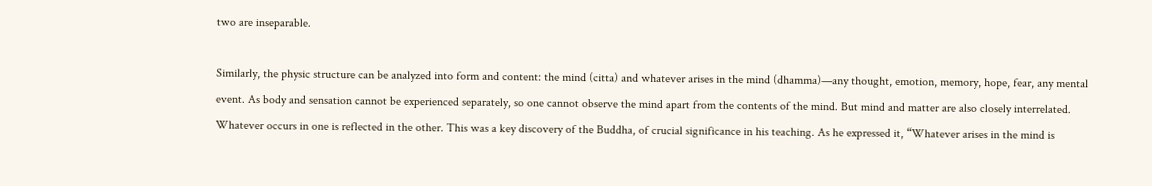two are inseparable.

Similarly, the physic structure can be analyzed into form and content: the mind (citta) and whatever arises in the mind (dhamma)—any thought, emotion, memory, hope, fear, any mental event. As body and sensation cannot be experienced separately, so one cannot observe the mind apart from the contents of the mind. But mind and matter are also closely interrelated. Whatever occurs in one is reflected in the other. This was a key discovery of the Buddha, of crucial significance in his teaching. As he expressed it, “Whatever arises in the mind is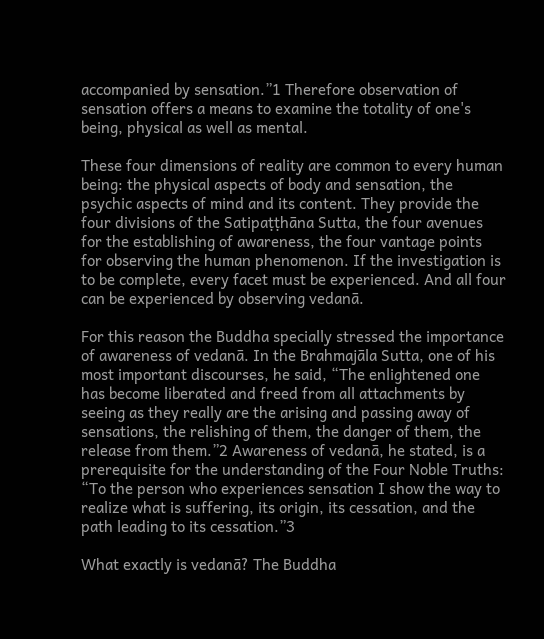accompanied by sensation.”1 Therefore observation of sensation offers a means to examine the totality of one's being, physical as well as mental.

These four dimensions of reality are common to every human being: the physical aspects of body and sensation, the psychic aspects of mind and its content. They provide the four divisions of the Satipaṭṭhāna Sutta, the four avenues for the establishing of awareness, the four vantage points for observing the human phenomenon. If the investigation is to be complete, every facet must be experienced. And all four can be experienced by observing vedanā.

For this reason the Buddha specially stressed the importance of awareness of vedanā. In the Brahmajāla Sutta, one of his most important discourses, he said, “The enlightened one has become liberated and freed from all attachments by seeing as they really are the arising and passing away of sensations, the relishing of them, the danger of them, the release from them.”2 Awareness of vedanā, he stated, is a prerequisite for the understanding of the Four Noble Truths: “To the person who experiences sensation I show the way to realize what is suffering, its origin, its cessation, and the path leading to its cessation.”3

What exactly is vedanā? The Buddha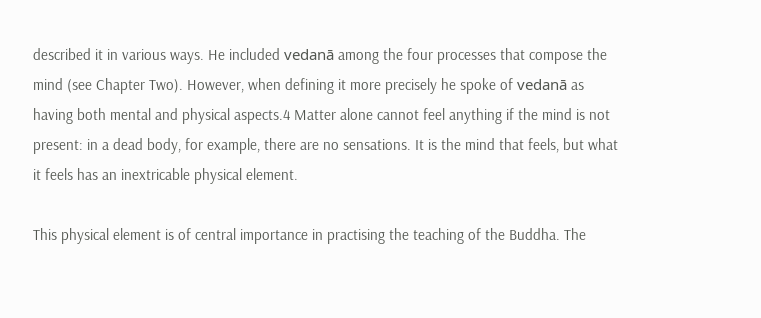described it in various ways. He included vedanā among the four processes that compose the mind (see Chapter Two). However, when defining it more precisely he spoke of vedanā as having both mental and physical aspects.4 Matter alone cannot feel anything if the mind is not present: in a dead body, for example, there are no sensations. It is the mind that feels, but what it feels has an inextricable physical element.

This physical element is of central importance in practising the teaching of the Buddha. The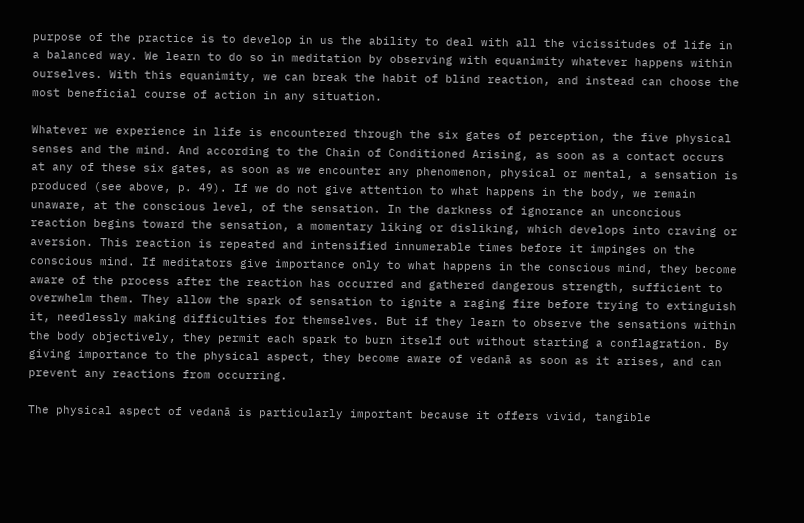purpose of the practice is to develop in us the ability to deal with all the vicissitudes of life in a balanced way. We learn to do so in meditation by observing with equanimity whatever happens within ourselves. With this equanimity, we can break the habit of blind reaction, and instead can choose the most beneficial course of action in any situation.

Whatever we experience in life is encountered through the six gates of perception, the five physical senses and the mind. And according to the Chain of Conditioned Arising, as soon as a contact occurs at any of these six gates, as soon as we encounter any phenomenon, physical or mental, a sensation is produced (see above, p. 49). If we do not give attention to what happens in the body, we remain unaware, at the conscious level, of the sensation. In the darkness of ignorance an unconcious reaction begins toward the sensation, a momentary liking or disliking, which develops into craving or aversion. This reaction is repeated and intensified innumerable times before it impinges on the conscious mind. If meditators give importance only to what happens in the conscious mind, they become aware of the process after the reaction has occurred and gathered dangerous strength, sufficient to overwhelm them. They allow the spark of sensation to ignite a raging fire before trying to extinguish it, needlessly making difficulties for themselves. But if they learn to observe the sensations within the body objectively, they permit each spark to burn itself out without starting a conflagration. By giving importance to the physical aspect, they become aware of vedanā as soon as it arises, and can prevent any reactions from occurring.

The physical aspect of vedanā is particularly important because it offers vivid, tangible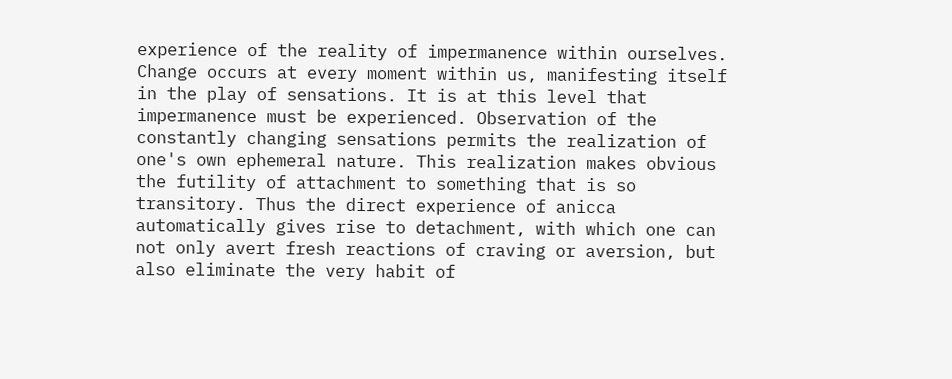experience of the reality of impermanence within ourselves. Change occurs at every moment within us, manifesting itself in the play of sensations. It is at this level that impermanence must be experienced. Observation of the constantly changing sensations permits the realization of one's own ephemeral nature. This realization makes obvious the futility of attachment to something that is so transitory. Thus the direct experience of anicca automatically gives rise to detachment, with which one can not only avert fresh reactions of craving or aversion, but also eliminate the very habit of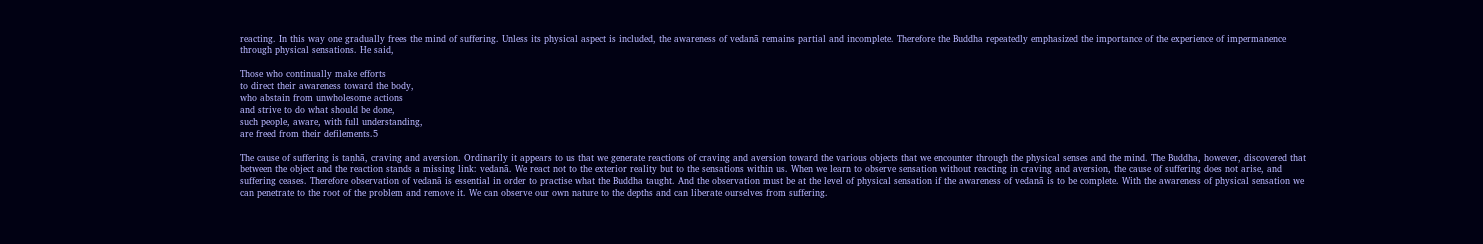reacting. In this way one gradually frees the mind of suffering. Unless its physical aspect is included, the awareness of vedanā remains partial and incomplete. Therefore the Buddha repeatedly emphasized the importance of the experience of impermanence through physical sensations. He said,

Those who continually make efforts
to direct their awareness toward the body,
who abstain from unwholesome actions
and strive to do what should be done,
such people, aware, with full understanding,
are freed from their defilements.5

The cause of suffering is taṇhā, craving and aversion. Ordinarily it appears to us that we generate reactions of craving and aversion toward the various objects that we encounter through the physical senses and the mind. The Buddha, however, discovered that between the object and the reaction stands a missing link: vedanā. We react not to the exterior reality but to the sensations within us. When we learn to observe sensation without reacting in craving and aversion, the cause of suffering does not arise, and suffering ceases. Therefore observation of vedanā is essential in order to practise what the Buddha taught. And the observation must be at the level of physical sensation if the awareness of vedanā is to be complete. With the awareness of physical sensation we can penetrate to the root of the problem and remove it. We can observe our own nature to the depths and can liberate ourselves from suffering.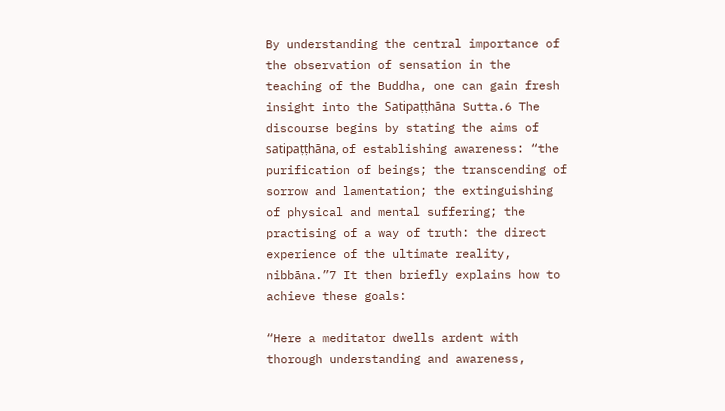By understanding the central importance of the observation of sensation in the teaching of the Buddha, one can gain fresh insight into the Satipaṭṭhāna Sutta.6 The discourse begins by stating the aims of satipaṭṭhāna, of establishing awareness: “the purification of beings; the transcending of sorrow and lamentation; the extinguishing of physical and mental suffering; the practising of a way of truth: the direct experience of the ultimate reality, nibbāna.”7 It then briefly explains how to achieve these goals:

“Here a meditator dwells ardent with thorough understanding and awareness,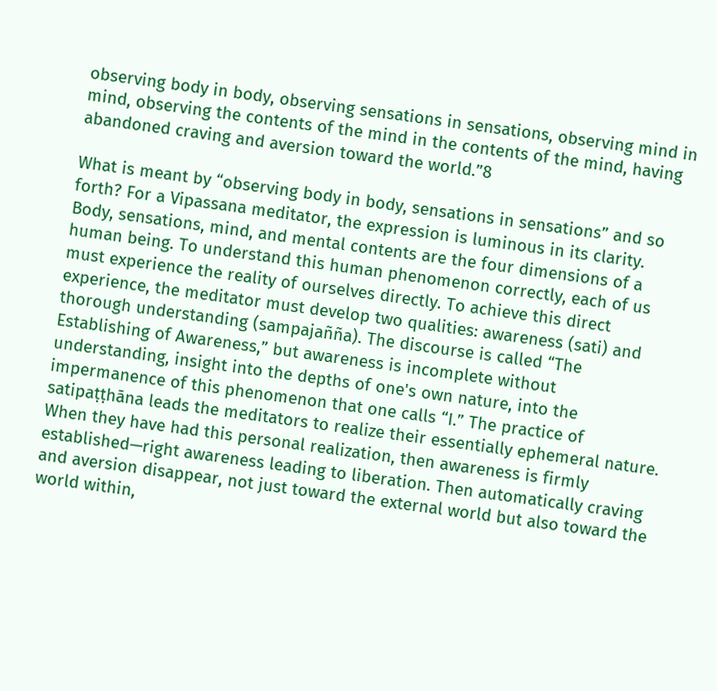observing body in body, observing sensations in sensations, observing mind in mind, observing the contents of the mind in the contents of the mind, having abandoned craving and aversion toward the world.”8

What is meant by “observing body in body, sensations in sensations” and so forth? For a Vipassana meditator, the expression is luminous in its clarity. Body, sensations, mind, and mental contents are the four dimensions of a human being. To understand this human phenomenon correctly, each of us must experience the reality of ourselves directly. To achieve this direct experience, the meditator must develop two qualities: awareness (sati) and thorough understanding (sampajañña). The discourse is called “The Establishing of Awareness,” but awareness is incomplete without understanding, insight into the depths of one's own nature, into the impermanence of this phenomenon that one calls “I.” The practice of satipaṭṭhāna leads the meditators to realize their essentially ephemeral nature. When they have had this personal realization, then awareness is firmly established—right awareness leading to liberation. Then automatically craving and aversion disappear, not just toward the external world but also toward the world within,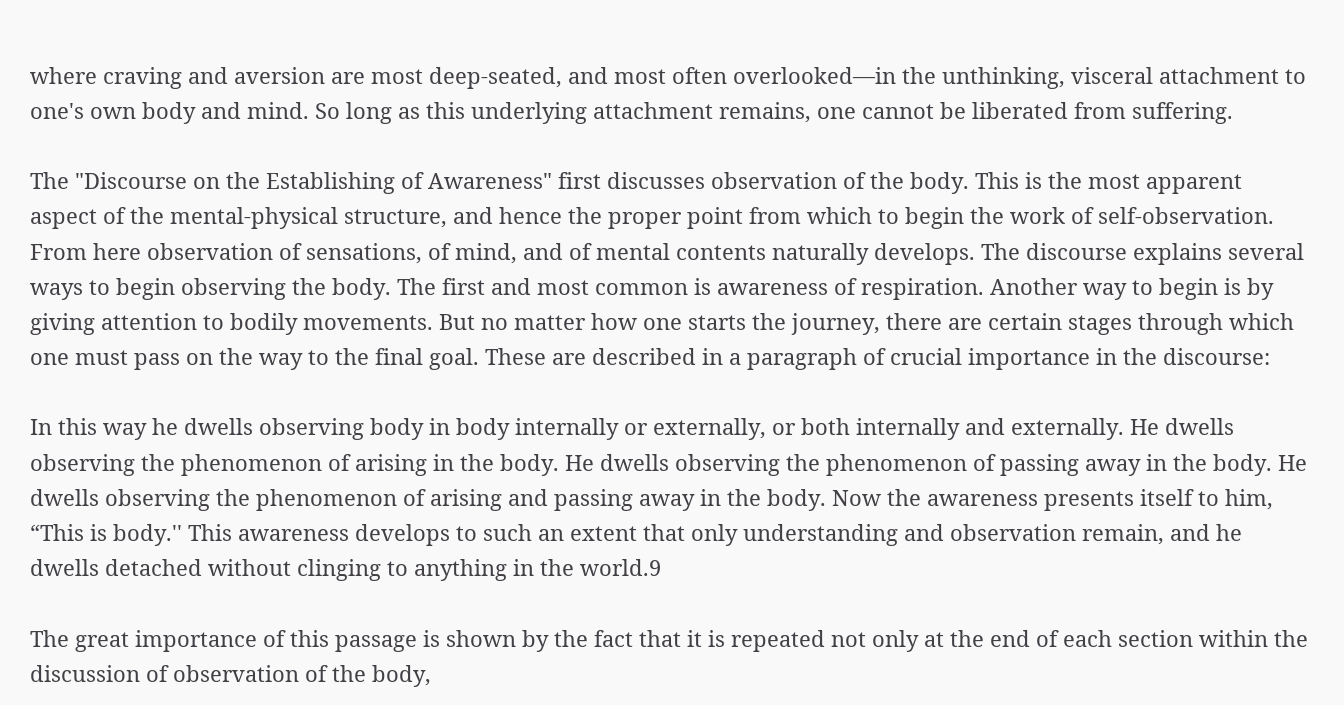where craving and aversion are most deep-seated, and most often overlooked—in the unthinking, visceral attachment to one's own body and mind. So long as this underlying attachment remains, one cannot be liberated from suffering.

The "Discourse on the Establishing of Awareness" first discusses observation of the body. This is the most apparent aspect of the mental-physical structure, and hence the proper point from which to begin the work of self-observation. From here observation of sensations, of mind, and of mental contents naturally develops. The discourse explains several ways to begin observing the body. The first and most common is awareness of respiration. Another way to begin is by giving attention to bodily movements. But no matter how one starts the journey, there are certain stages through which one must pass on the way to the final goal. These are described in a paragraph of crucial importance in the discourse:

In this way he dwells observing body in body internally or externally, or both internally and externally. He dwells observing the phenomenon of arising in the body. He dwells observing the phenomenon of passing away in the body. He dwells observing the phenomenon of arising and passing away in the body. Now the awareness presents itself to him, “This is body.'' This awareness develops to such an extent that only understanding and observation remain, and he dwells detached without clinging to anything in the world.9

The great importance of this passage is shown by the fact that it is repeated not only at the end of each section within the discussion of observation of the body,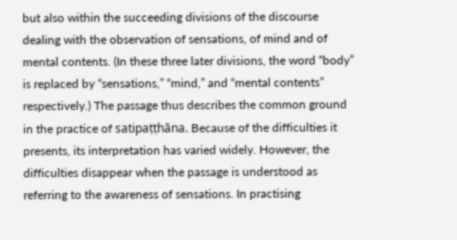but also within the succeeding divisions of the discourse dealing with the observation of sensations, of mind and of mental contents. (In these three later divisions, the word “body” is replaced by “sensations,” “mind,” and “mental contents” respectively.) The passage thus describes the common ground in the practice of satipaṭṭhāna. Because of the difficulties it presents, its interpretation has varied widely. However, the difficulties disappear when the passage is understood as referring to the awareness of sensations. In practising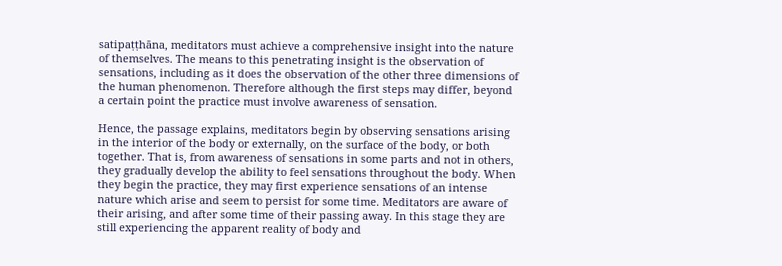satipaṭṭhāna, meditators must achieve a comprehensive insight into the nature of themselves. The means to this penetrating insight is the observation of sensations, including as it does the observation of the other three dimensions of the human phenomenon. Therefore although the first steps may differ, beyond a certain point the practice must involve awareness of sensation.

Hence, the passage explains, meditators begin by observing sensations arising in the interior of the body or externally, on the surface of the body, or both together. That is, from awareness of sensations in some parts and not in others, they gradually develop the ability to feel sensations throughout the body. When they begin the practice, they may first experience sensations of an intense nature which arise and seem to persist for some time. Meditators are aware of their arising, and after some time of their passing away. In this stage they are still experiencing the apparent reality of body and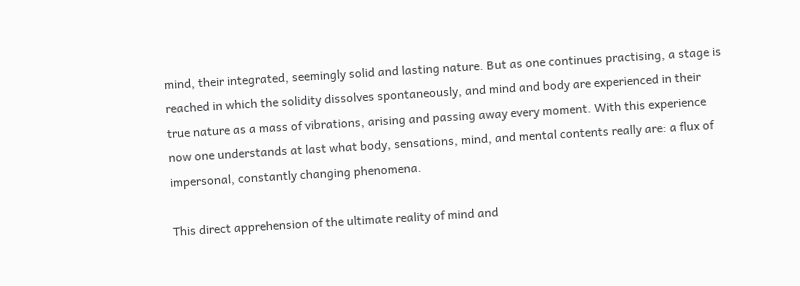mind, their integrated, seemingly solid and lasting nature. But as one continues practising, a stage is reached in which the solidity dissolves spontaneously, and mind and body are experienced in their true nature as a mass of vibrations, arising and passing away every moment. With this experience now one understands at last what body, sensations, mind, and mental contents really are: a flux of impersonal, constantly changing phenomena.

This direct apprehension of the ultimate reality of mind and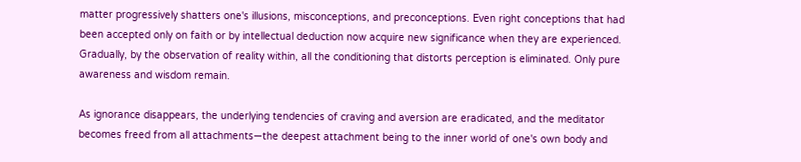matter progressively shatters one's illusions, misconceptions, and preconceptions. Even right conceptions that had been accepted only on faith or by intellectual deduction now acquire new significance when they are experienced. Gradually, by the observation of reality within, all the conditioning that distorts perception is eliminated. Only pure awareness and wisdom remain.

As ignorance disappears, the underlying tendencies of craving and aversion are eradicated, and the meditator becomes freed from all attachments—the deepest attachment being to the inner world of one's own body and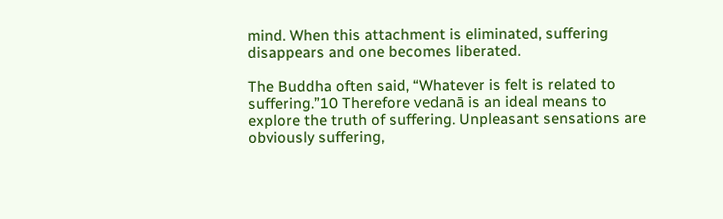mind. When this attachment is eliminated, suffering disappears and one becomes liberated.

The Buddha often said, “Whatever is felt is related to suffering.”10 Therefore vedanā is an ideal means to explore the truth of suffering. Unpleasant sensations are obviously suffering,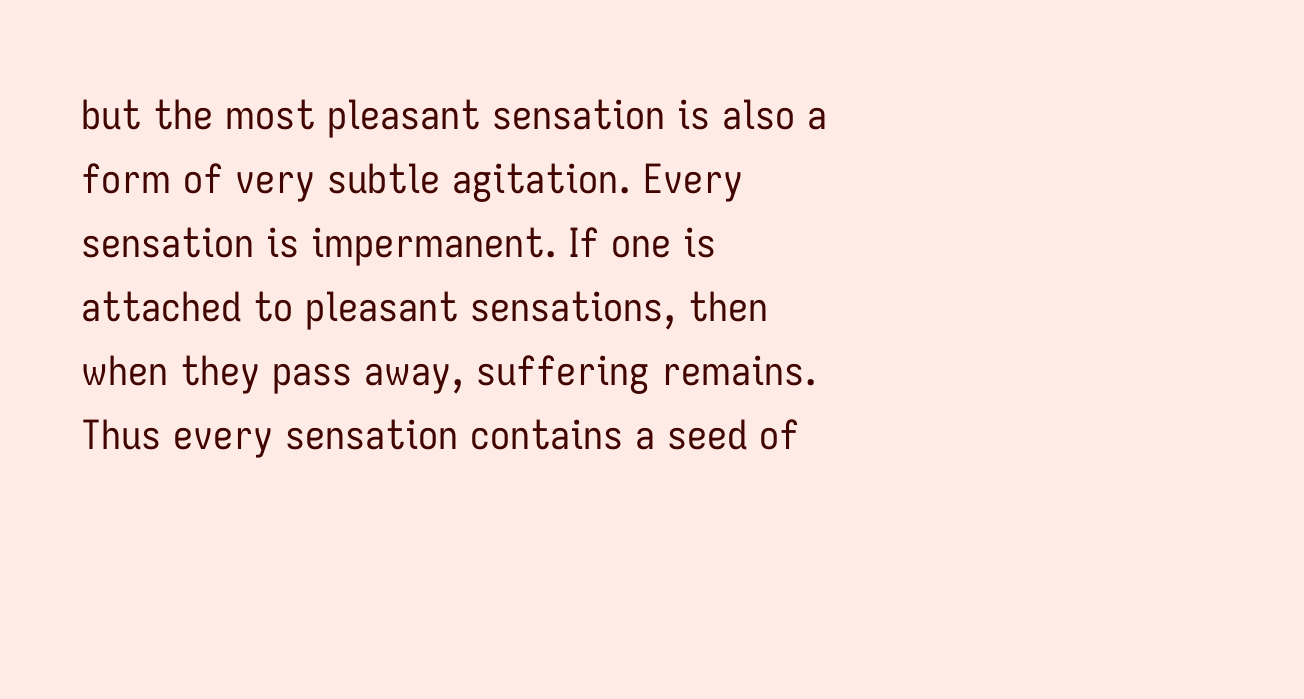but the most pleasant sensation is also a form of very subtle agitation. Every sensation is impermanent. If one is attached to pleasant sensations, then when they pass away, suffering remains. Thus every sensation contains a seed of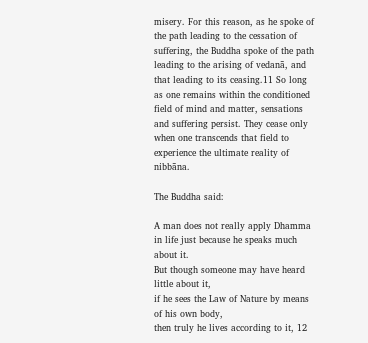misery. For this reason, as he spoke of the path leading to the cessation of suffering, the Buddha spoke of the path leading to the arising of vedanā, and that leading to its ceasing.11 So long as one remains within the conditioned field of mind and matter, sensations and suffering persist. They cease only when one transcends that field to experience the ultimate reality of nibbāna.

The Buddha said:

A man does not really apply Dhamma in life just because he speaks much about it.
But though someone may have heard little about it,
if he sees the Law of Nature by means of his own body,
then truly he lives according to it, 12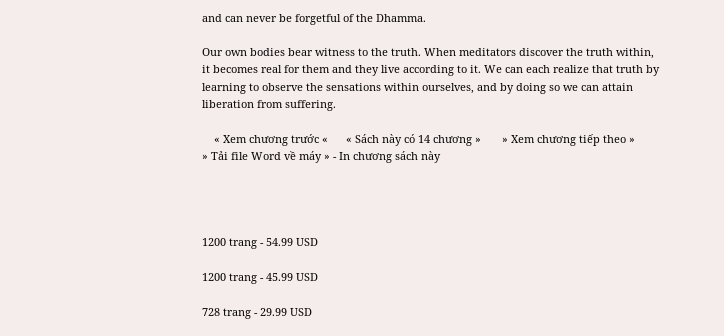and can never be forgetful of the Dhamma.

Our own bodies bear witness to the truth. When meditators discover the truth within, it becomes real for them and they live according to it. We can each realize that truth by learning to observe the sensations within ourselves, and by doing so we can attain liberation from suffering.

    « Xem chương trước «      « Sách này có 14 chương »       » Xem chương tiếp theo »
» Tải file Word về máy » - In chương sách này




1200 trang - 54.99 USD

1200 trang - 45.99 USD

728 trang - 29.99 USD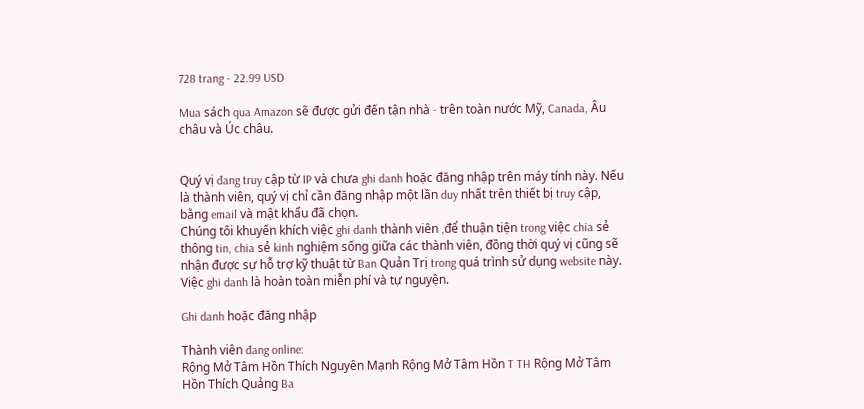728 trang - 22.99 USD

Mua sách qua Amazon sẽ được gửi đến tận nhà - trên toàn nước Mỹ, Canada, Âu châu và Úc châu.


Quý vị đang truy cập từ IP và chưa ghi danh hoặc đăng nhập trên máy tính này. Nếu là thành viên, quý vị chỉ cần đăng nhập một lần duy nhất trên thiết bị truy cập, bằng email và mật khẩu đã chọn.
Chúng tôi khuyến khích việc ghi danh thành viên ,để thuận tiện trong việc chia sẻ thông tin, chia sẻ kinh nghiệm sống giữa các thành viên, đồng thời quý vị cũng sẽ nhận được sự hỗ trợ kỹ thuật từ Ban Quản Trị trong quá trình sử dụng website này.
Việc ghi danh là hoàn toàn miễn phí và tự nguyện.

Ghi danh hoặc đăng nhập

Thành viên đang online:
Rộng Mở Tâm Hồn Thích Nguyên Mạnh Rộng Mở Tâm Hồn T TH Rộng Mở Tâm Hồn Thích Quảng Ba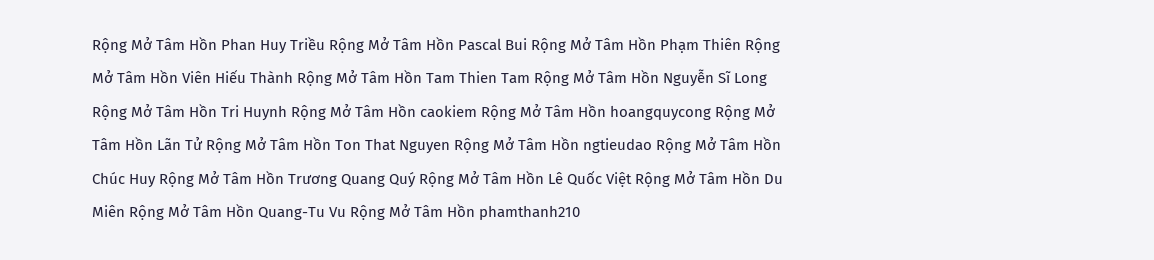Rộng Mở Tâm Hồn Phan Huy Triều Rộng Mở Tâm Hồn Pascal Bui Rộng Mở Tâm Hồn Phạm Thiên Rộng Mở Tâm Hồn Viên Hiếu Thành Rộng Mở Tâm Hồn Tam Thien Tam Rộng Mở Tâm Hồn Nguyễn Sĩ Long Rộng Mở Tâm Hồn Tri Huynh Rộng Mở Tâm Hồn caokiem Rộng Mở Tâm Hồn hoangquycong Rộng Mở Tâm Hồn Lãn Tử Rộng Mở Tâm Hồn Ton That Nguyen Rộng Mở Tâm Hồn ngtieudao Rộng Mở Tâm Hồn Chúc Huy Rộng Mở Tâm Hồn Trương Quang Quý Rộng Mở Tâm Hồn Lê Quốc Việt Rộng Mở Tâm Hồn Du Miên Rộng Mở Tâm Hồn Quang-Tu Vu Rộng Mở Tâm Hồn phamthanh210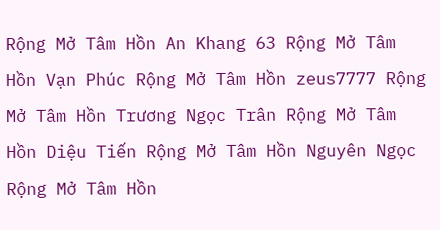Rộng Mở Tâm Hồn An Khang 63 Rộng Mở Tâm Hồn Vạn Phúc Rộng Mở Tâm Hồn zeus7777 Rộng Mở Tâm Hồn Trương Ngọc Trân Rộng Mở Tâm Hồn Diệu Tiến Rộng Mở Tâm Hồn Nguyên Ngọc Rộng Mở Tâm Hồn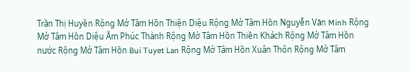Trần Thị Huyền Rộng Mở Tâm Hồn Thiện Diệu Rộng Mở Tâm Hồn Nguyễn Văn Minh Rộng Mở Tâm Hồn Diệu Âm Phúc Thành Rộng Mở Tâm Hồn Thiền Khách Rộng Mở Tâm Hồn nước Rộng Mở Tâm Hồn Bui Tuyet Lan Rộng Mở Tâm Hồn Xuân Thôn Rộng Mở Tâm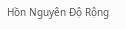Hồn Nguyên Độ Rộng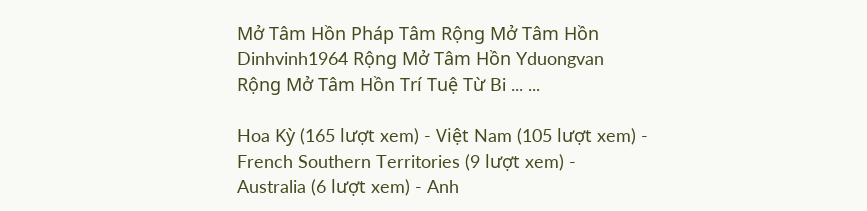Mở Tâm Hồn Pháp Tâm Rộng Mở Tâm Hồn Dinhvinh1964 Rộng Mở Tâm Hồn Yduongvan Rộng Mở Tâm Hồn Trí Tuệ Từ Bi ... ...

Hoa Kỳ (165 lượt xem) - Việt Nam (105 lượt xem) - French Southern Territories (9 lượt xem) - Australia (6 lượt xem) - Anh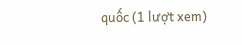quốc (1 lượt xem)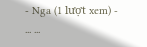- Nga (1 lượt xem) - ... ...